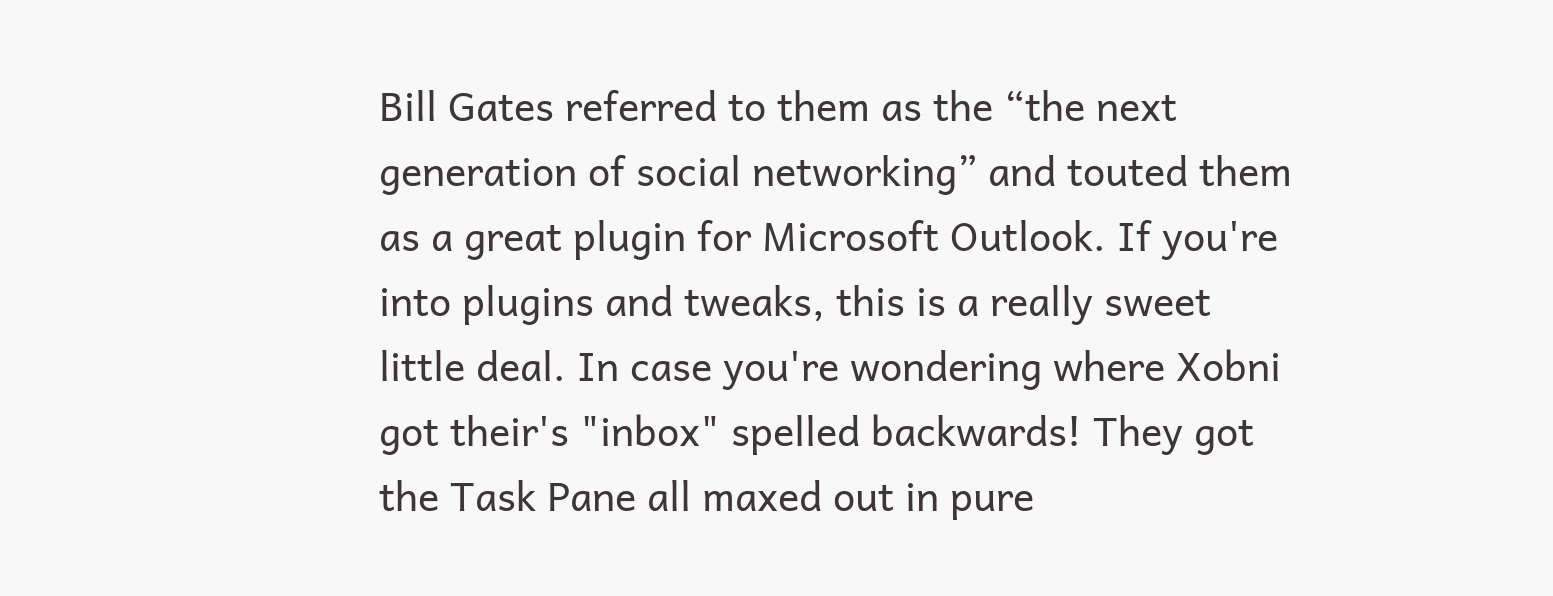Bill Gates referred to them as the “the next generation of social networking” and touted them as a great plugin for Microsoft Outlook. If you're into plugins and tweaks, this is a really sweet little deal. In case you're wondering where Xobni got their's "inbox" spelled backwards! They got the Task Pane all maxed out in pure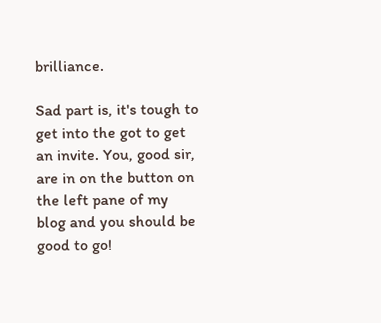brilliance.

Sad part is, it's tough to get into the got to get an invite. You, good sir, are in on the button on the left pane of my blog and you should be good to go!